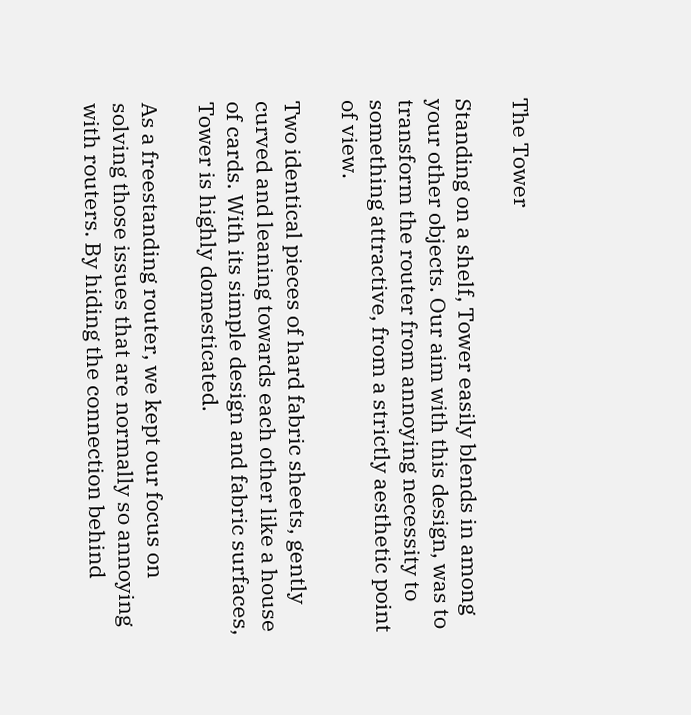The Tower

Standing on a shelf, Tower easily blends in among your other objects. Our aim with this design, was to transform the router from annoying necessity to something attractive, from a strictly aesthetic point of view.

Two identical pieces of hard fabric sheets, gently curved and leaning towards each other like a house of cards. With its simple design and fabric surfaces, Tower is highly domesticated.

As a freestanding router, we kept our focus on solving those issues that are normally so annoying with routers. By hiding the connection behind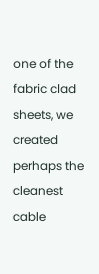one of the fabric clad sheets, we created perhaps the cleanest cable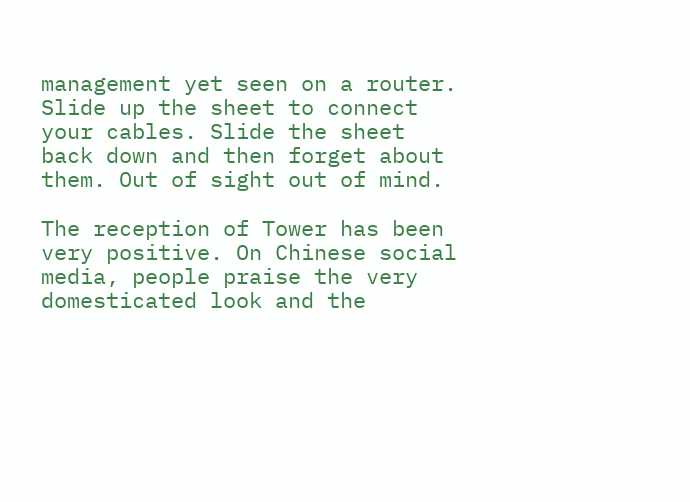management yet seen on a router. Slide up the sheet to connect your cables. Slide the sheet back down and then forget about them. Out of sight out of mind.

The reception of Tower has been very positive. On Chinese social media, people praise the very domesticated look and the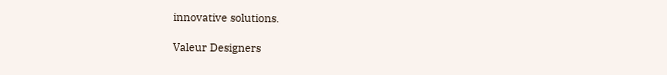innovative solutions.

Valeur Designers